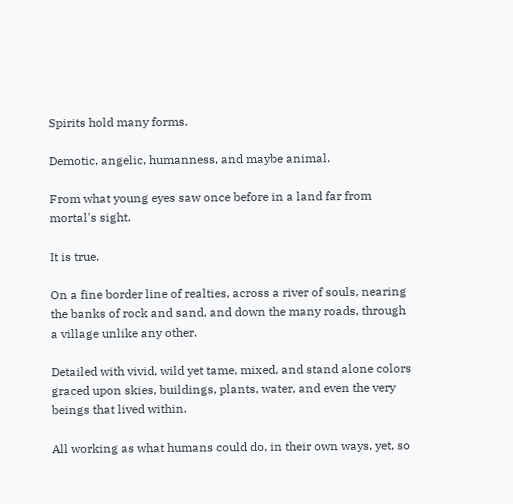Spirits hold many forms.

Demotic, angelic, humanness, and maybe animal.

From what young eyes saw once before in a land far from mortal's sight.

It is true.

On a fine border line of realties, across a river of souls, nearing the banks of rock and sand, and down the many roads, through a village unlike any other.

Detailed with vivid, wild yet tame, mixed, and stand alone colors graced upon skies, buildings, plants, water, and even the very beings that lived within.

All working as what humans could do, in their own ways, yet, so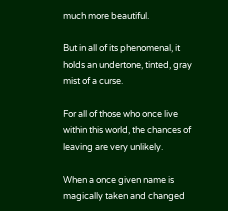much more beautiful.

But in all of its phenomenal, it holds an undertone, tinted, gray mist of a curse.

For all of those who once live within this world, the chances of leaving are very unlikely.

When a once given name is magically taken and changed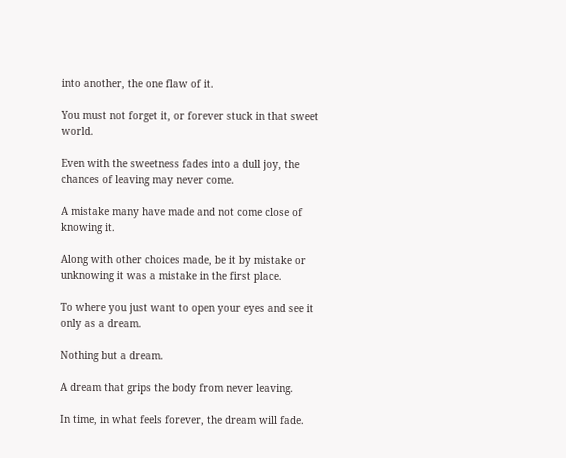into another, the one flaw of it.

You must not forget it, or forever stuck in that sweet world.

Even with the sweetness fades into a dull joy, the chances of leaving may never come.

A mistake many have made and not come close of knowing it.

Along with other choices made, be it by mistake or unknowing it was a mistake in the first place.

To where you just want to open your eyes and see it only as a dream.

Nothing but a dream.

A dream that grips the body from never leaving.

In time, in what feels forever, the dream will fade.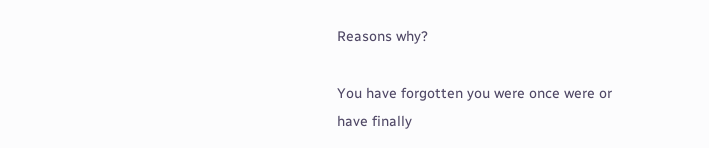Reasons why?

You have forgotten you were once were or have finally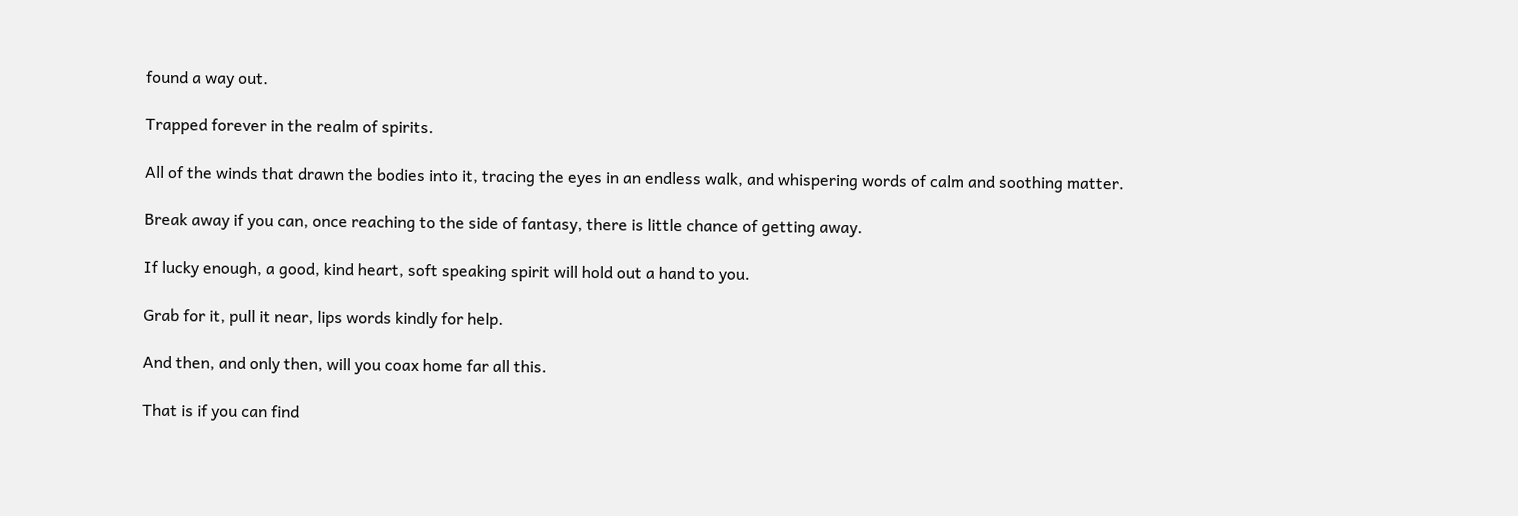found a way out.

Trapped forever in the realm of spirits.

All of the winds that drawn the bodies into it, tracing the eyes in an endless walk, and whispering words of calm and soothing matter.

Break away if you can, once reaching to the side of fantasy, there is little chance of getting away.

If lucky enough, a good, kind heart, soft speaking spirit will hold out a hand to you.

Grab for it, pull it near, lips words kindly for help.

And then, and only then, will you coax home far all this.

That is if you can find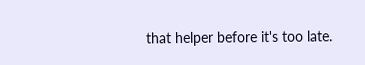that helper before it's too late.